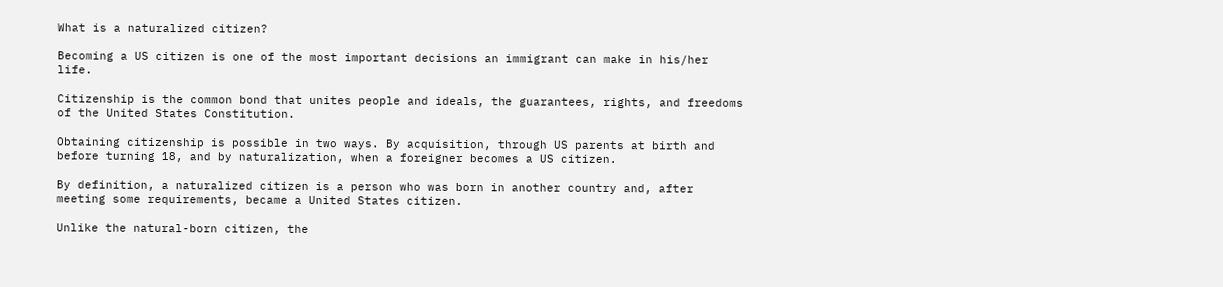What is a naturalized citizen?

Becoming a US citizen is one of the most important decisions an immigrant can make in his/her life.

Citizenship is the common bond that unites people and ideals, the guarantees, rights, and freedoms of the United States Constitution.

Obtaining citizenship is possible in two ways. By acquisition, through US parents at birth and before turning 18, and by naturalization, when a foreigner becomes a US citizen.

By definition, a naturalized citizen is a person who was born in another country and, after meeting some requirements, became a United States citizen.

Unlike the natural-born citizen, the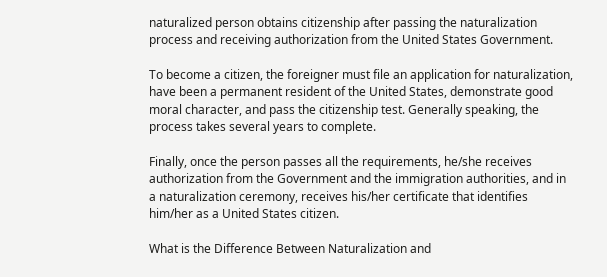naturalized person obtains citizenship after passing the naturalization process and receiving authorization from the United States Government.

To become a citizen, the foreigner must file an application for naturalization, have been a permanent resident of the United States, demonstrate good moral character, and pass the citizenship test. Generally speaking, the process takes several years to complete.

Finally, once the person passes all the requirements, he/she receives authorization from the Government and the immigration authorities, and in a naturalization ceremony, receives his/her certificate that identifies him/her as a United States citizen.

What is the Difference Between Naturalization and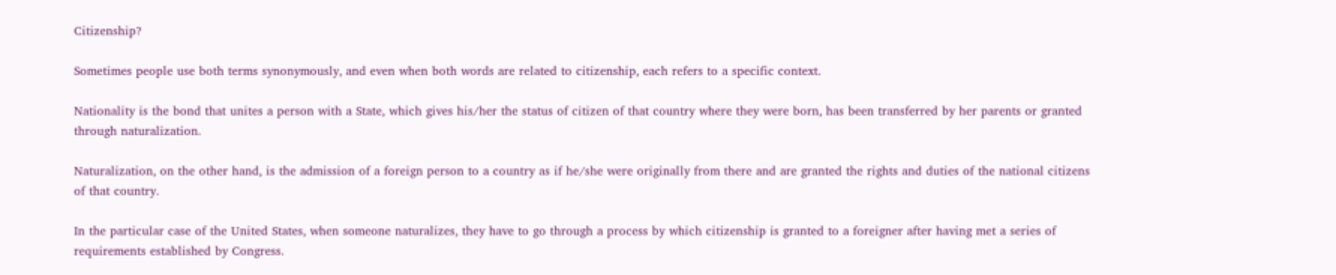Citizenship?

Sometimes people use both terms synonymously, and even when both words are related to citizenship, each refers to a specific context.

Nationality is the bond that unites a person with a State, which gives his/her the status of citizen of that country where they were born, has been transferred by her parents or granted through naturalization.

Naturalization, on the other hand, is the admission of a foreign person to a country as if he/she were originally from there and are granted the rights and duties of the national citizens of that country.

In the particular case of the United States, when someone naturalizes, they have to go through a process by which citizenship is granted to a foreigner after having met a series of requirements established by Congress.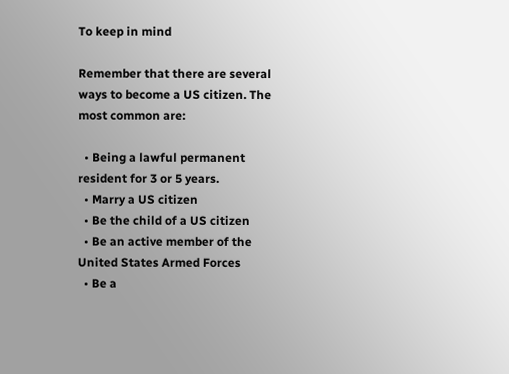To keep in mind

Remember that there are several ways to become a US citizen. The most common are:

  • Being a lawful permanent resident for 3 or 5 years.
  • Marry a US citizen
  • Be the child of a US citizen
  • Be an active member of the United States Armed Forces
  • Be a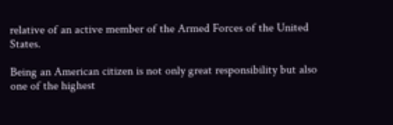relative of an active member of the Armed Forces of the United States.

Being an American citizen is not only great responsibility but also one of the highest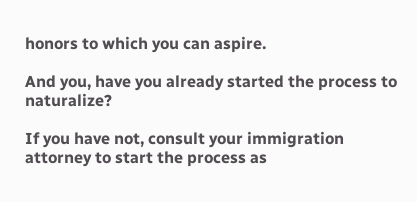honors to which you can aspire.

And you, have you already started the process to naturalize?

If you have not, consult your immigration attorney to start the process as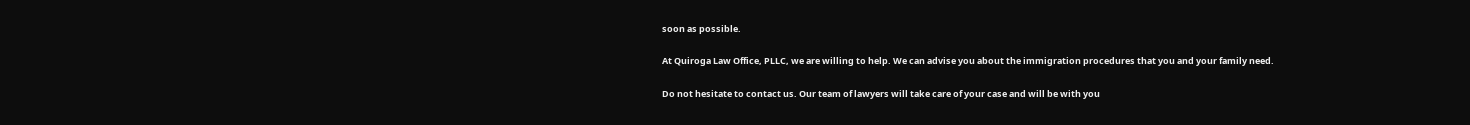soon as possible.

At Quiroga Law Office, PLLC, we are willing to help. We can advise you about the immigration procedures that you and your family need.

Do not hesitate to contact us. Our team of lawyers will take care of your case and will be with you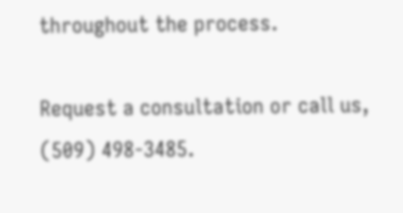throughout the process.

Request a consultation or call us, (509) 498-3485.